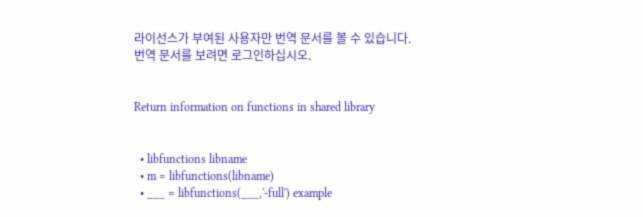라이선스가 부여된 사용자만 번역 문서를 볼 수 있습니다. 번역 문서를 보려면 로그인하십시오.


Return information on functions in shared library


  • libfunctions libname
  • m = libfunctions(libname)
  • ___ = libfunctions(___,'-full') example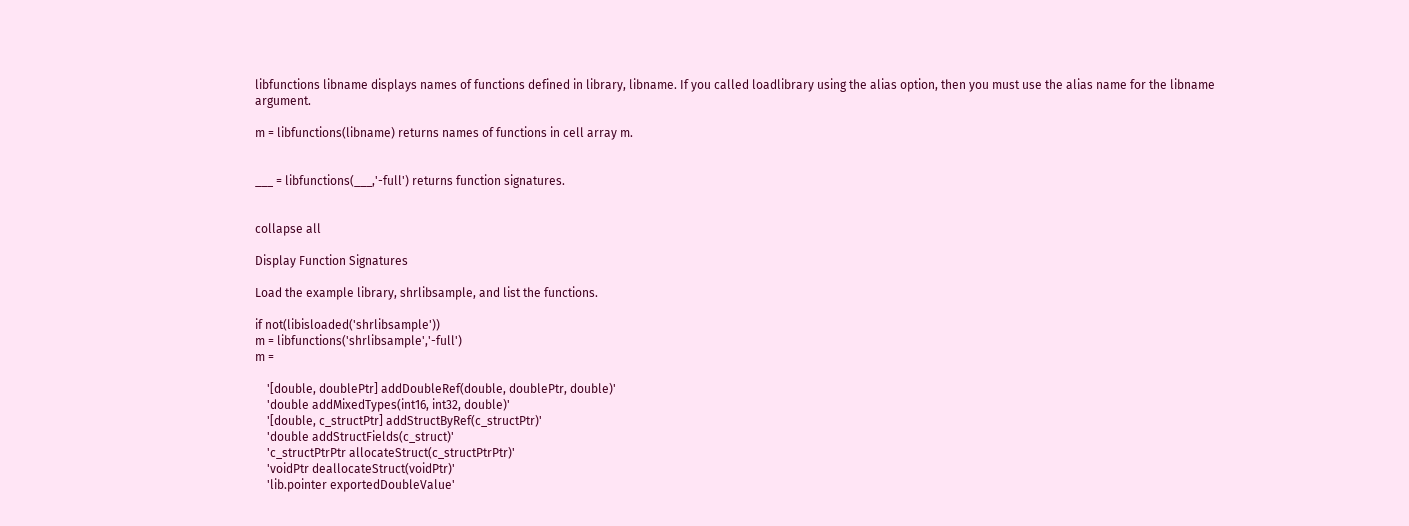libfunctions libname displays names of functions defined in library, libname. If you called loadlibrary using the alias option, then you must use the alias name for the libname argument.

m = libfunctions(libname) returns names of functions in cell array m.


___ = libfunctions(___,'-full') returns function signatures.


collapse all

Display Function Signatures

Load the example library, shrlibsample, and list the functions.

if not(libisloaded('shrlibsample'))
m = libfunctions('shrlibsample','-full')
m =

    '[double, doublePtr] addDoubleRef(double, doublePtr, double)'
    'double addMixedTypes(int16, int32, double)'
    '[double, c_structPtr] addStructByRef(c_structPtr)'
    'double addStructFields(c_struct)'
    'c_structPtrPtr allocateStruct(c_structPtrPtr)'
    'voidPtr deallocateStruct(voidPtr)'
    'lib.pointer exportedDoubleValue'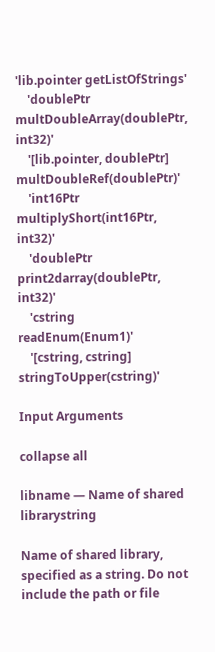'lib.pointer getListOfStrings'
    'doublePtr multDoubleArray(doublePtr, int32)'
    '[lib.pointer, doublePtr] multDoubleRef(doublePtr)'
    'int16Ptr multiplyShort(int16Ptr, int32)'
    'doublePtr print2darray(doublePtr, int32)'
    'cstring readEnum(Enum1)'
    '[cstring, cstring] stringToUpper(cstring)'

Input Arguments

collapse all

libname — Name of shared librarystring

Name of shared library, specified as a string. Do not include the path or file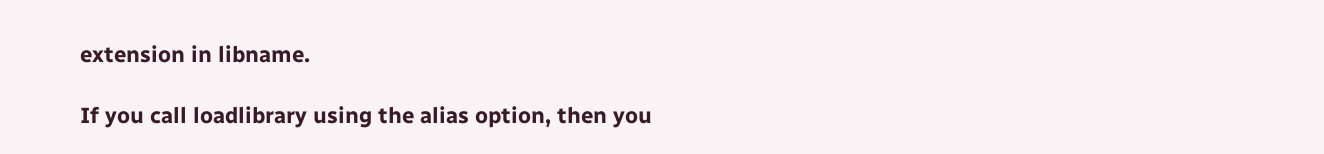extension in libname.

If you call loadlibrary using the alias option, then you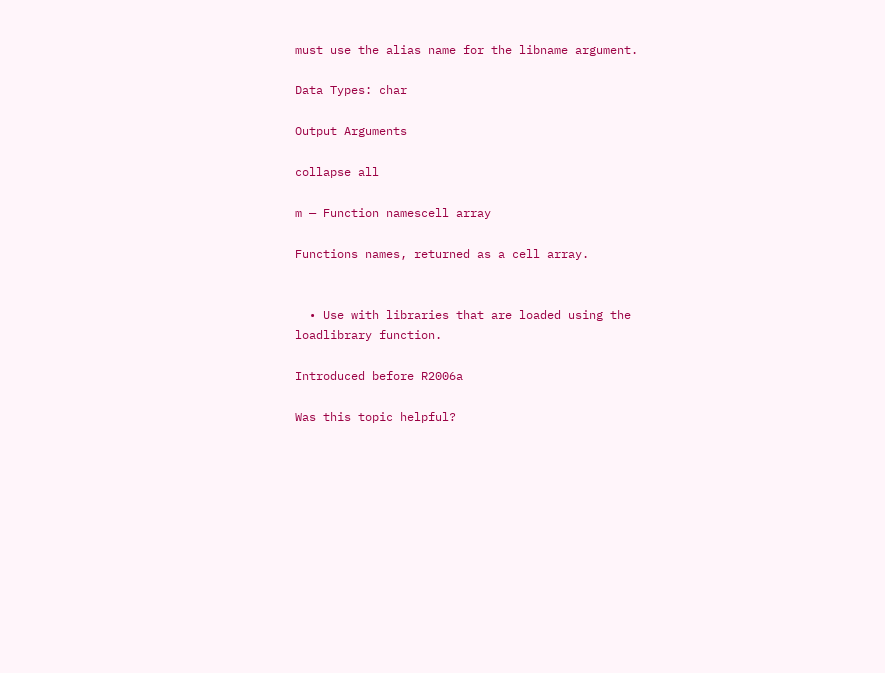must use the alias name for the libname argument.

Data Types: char

Output Arguments

collapse all

m — Function namescell array

Functions names, returned as a cell array.


  • Use with libraries that are loaded using the loadlibrary function.

Introduced before R2006a

Was this topic helpful?